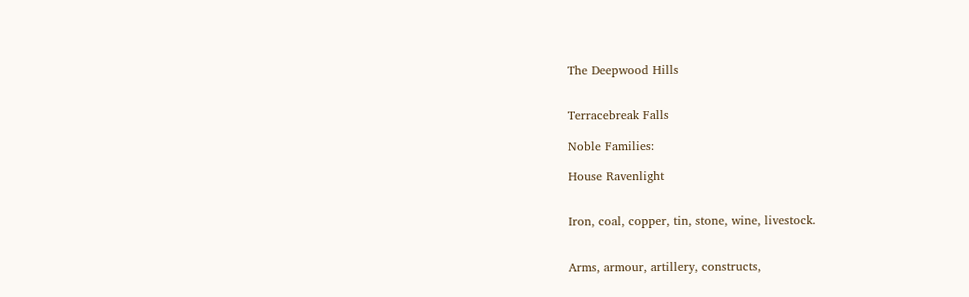The Deepwood Hills


Terracebreak Falls

Noble Families:

House Ravenlight


Iron, coal, copper, tin, stone, wine, livestock.


Arms, armour, artillery, constructs,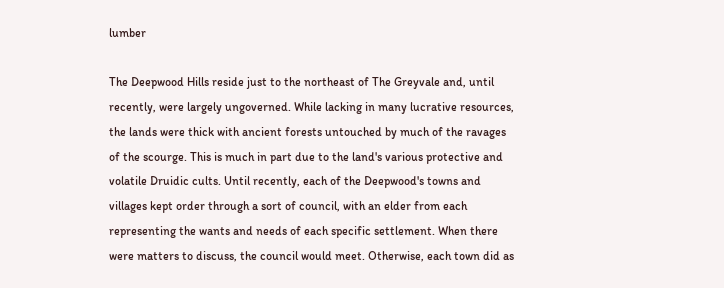lumber

The Deepwood Hills reside just to the northeast of The Greyvale and, until recently, were largely ungoverned. While lacking in many lucrative resources, the lands were thick with ancient forests untouched by much of the ravages of the scourge. This is much in part due to the land's various protective and volatile Druidic cults. Until recently, each of the Deepwood's towns and villages kept order through a sort of council, with an elder from each representing the wants and needs of each specific settlement. When there were matters to discuss, the council would meet. Otherwise, each town did as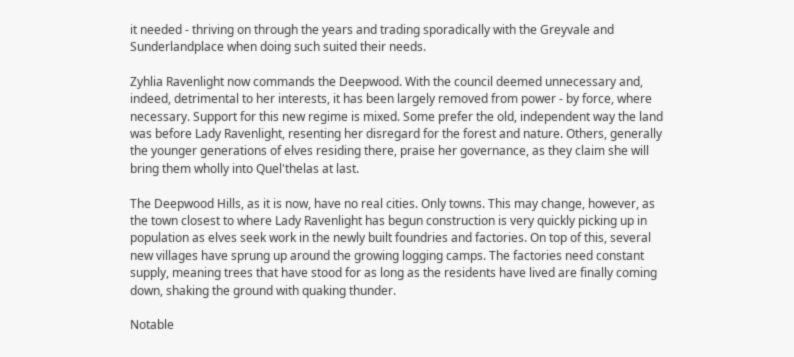it needed - thriving on through the years and trading sporadically with the Greyvale and Sunderlandplace when doing such suited their needs.

Zyhlia Ravenlight now commands the Deepwood. With the council deemed unnecessary and, indeed, detrimental to her interests, it has been largely removed from power - by force, where necessary. Support for this new regime is mixed. Some prefer the old, independent way the land was before Lady Ravenlight, resenting her disregard for the forest and nature. Others, generally the younger generations of elves residing there, praise her governance, as they claim she will bring them wholly into Quel'thelas at last.

The Deepwood Hills, as it is now, have no real cities. Only towns. This may change, however, as the town closest to where Lady Ravenlight has begun construction is very quickly picking up in population as elves seek work in the newly built foundries and factories. On top of this, several new villages have sprung up around the growing logging camps. The factories need constant supply, meaning trees that have stood for as long as the residents have lived are finally coming down, shaking the ground with quaking thunder.

Notable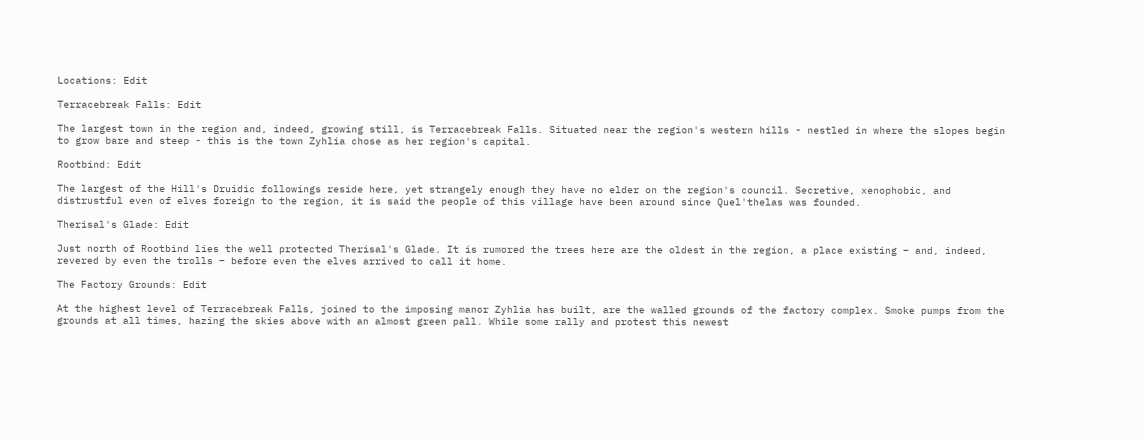Locations: Edit

Terracebreak Falls: Edit

The largest town in the region and, indeed, growing still, is Terracebreak Falls. Situated near the region's western hills - nestled in where the slopes begin to grow bare and steep - this is the town Zyhlia chose as her region's capital.

Rootbind: Edit

The largest of the Hill's Druidic followings reside here, yet strangely enough they have no elder on the region's council. Secretive, xenophobic, and distrustful even of elves foreign to the region, it is said the people of this village have been around since Quel'thelas was founded.

Therisal's Glade: Edit

Just north of Rootbind lies the well protected Therisal's Glade. It is rumored the trees here are the oldest in the region, a place existing – and, indeed, revered by even the trolls – before even the elves arrived to call it home.

The Factory Grounds: Edit

At the highest level of Terracebreak Falls, joined to the imposing manor Zyhlia has built, are the walled grounds of the factory complex. Smoke pumps from the grounds at all times, hazing the skies above with an almost green pall. While some rally and protest this newest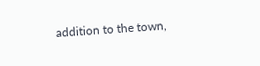addition to the town,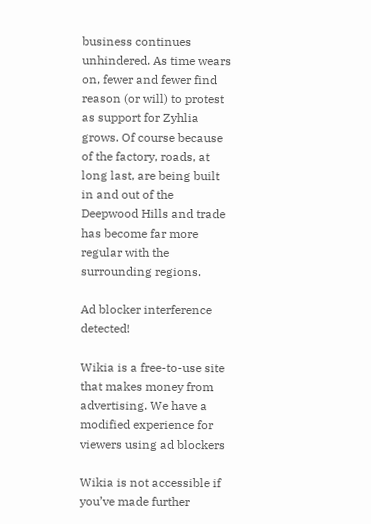business continues unhindered. As time wears on, fewer and fewer find reason (or will) to protest as support for Zyhlia grows. Of course because of the factory, roads, at long last, are being built in and out of the Deepwood Hills and trade has become far more regular with the surrounding regions.

Ad blocker interference detected!

Wikia is a free-to-use site that makes money from advertising. We have a modified experience for viewers using ad blockers

Wikia is not accessible if you’ve made further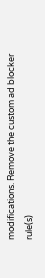modifications. Remove the custom ad blocker rule(s)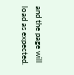and the page will load as expected.